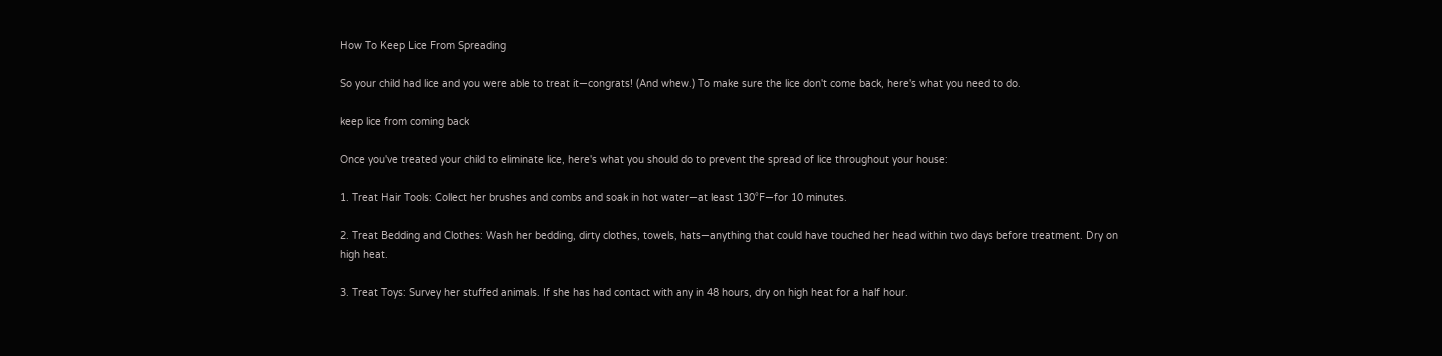How To Keep Lice From Spreading

So your child had lice and you were able to treat it—congrats! (And whew.) To make sure the lice don't come back, here's what you need to do.

keep lice from coming back

Once you've treated your child to eliminate lice, here's what you should do to prevent the spread of lice throughout your house:

1. Treat Hair Tools: Collect her brushes and combs and soak in hot water—at least 130°F—for 10 minutes.

2. Treat Bedding and Clothes: Wash her bedding, dirty clothes, towels, hats—anything that could have touched her head within two days before treatment. Dry on high heat.

3. Treat Toys: Survey her stuffed animals. If she has had contact with any in 48 hours, dry on high heat for a half hour.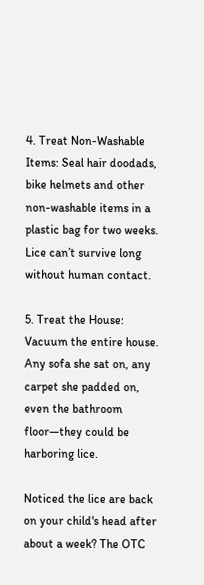4. Treat Non-Washable Items: Seal hair doodads, bike helmets and other non-washable items in a plastic bag for two weeks. Lice can’t survive long without human contact.

5. Treat the House: Vacuum the entire house. Any sofa she sat on, any carpet she padded on, even the bathroom floor—they could be harboring lice.

Noticed the lice are back on your child's head after about a week? The OTC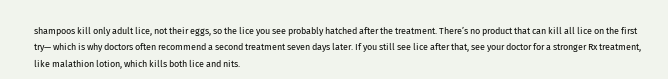shampoos kill only adult lice, not their eggs, so the lice you see probably hatched after the treatment. There’s no product that can kill all lice on the first try— which is why doctors often recommend a second treatment seven days later. If you still see lice after that, see your doctor for a stronger Rx treatment, like malathion lotion, which kills both lice and nits.